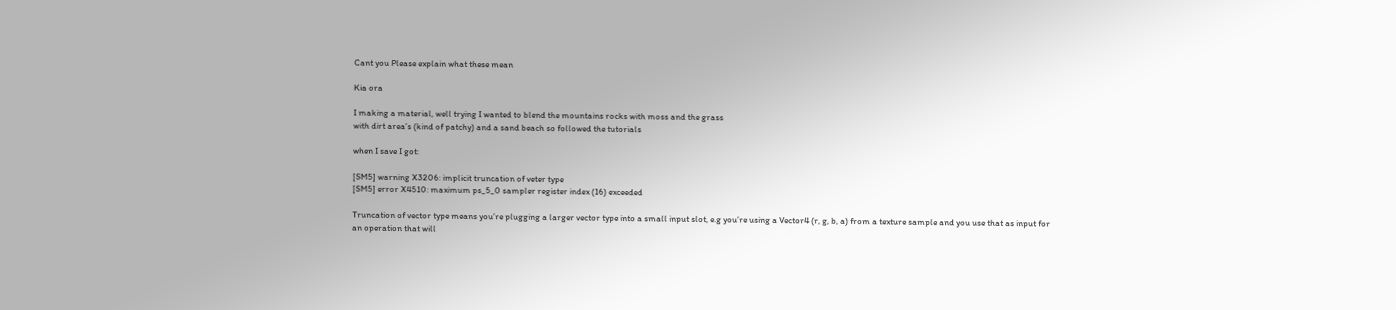Cant you Please explain what these mean

Kia ora

I making a material, well trying I wanted to blend the mountains rocks with moss and the grass
with dirt area’s (kind of patchy) and a sand beach so followed the tutorials

when I save I got:

[SM5] warning X3206: implicit truncation of veter type
[SM5] error X4510: maximum ps_5_0 sampler register index (16) exceeded

Truncation of vector type means you’re plugging a larger vector type into a small input slot, e.g you’re using a Vector4 (r, g, b, a) from a texture sample and you use that as input for an operation that will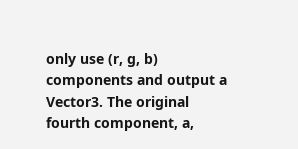only use (r, g, b) components and output a Vector3. The original fourth component, a,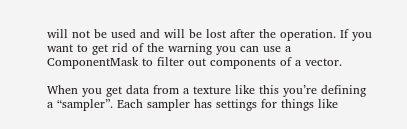will not be used and will be lost after the operation. If you want to get rid of the warning you can use a ComponentMask to filter out components of a vector.

When you get data from a texture like this you’re defining a “sampler”. Each sampler has settings for things like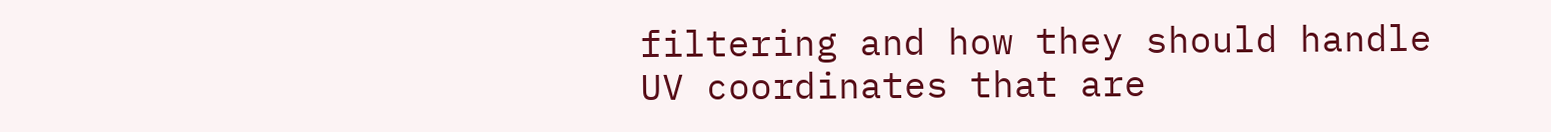filtering and how they should handle UV coordinates that are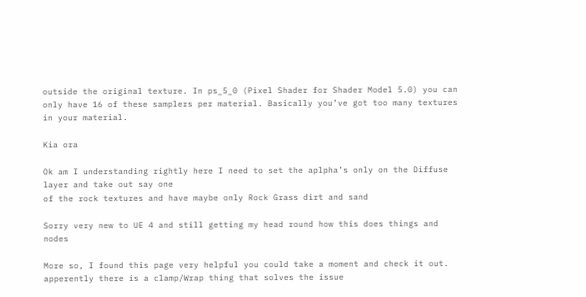outside the original texture. In ps_5_0 (Pixel Shader for Shader Model 5.0) you can only have 16 of these samplers per material. Basically you’ve got too many textures in your material.

Kia ora

Ok am I understanding rightly here I need to set the aplpha’s only on the Diffuse layer and take out say one
of the rock textures and have maybe only Rock Grass dirt and sand

Sorry very new to UE 4 and still getting my head round how this does things and nodes

More so, I found this page very helpful you could take a moment and check it out. apperently there is a clamp/Wrap thing that solves the issue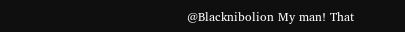@Blacknibolion My man! That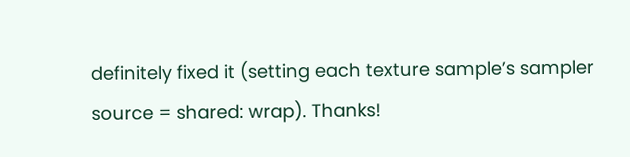definitely fixed it (setting each texture sample’s sampler source = shared: wrap). Thanks!